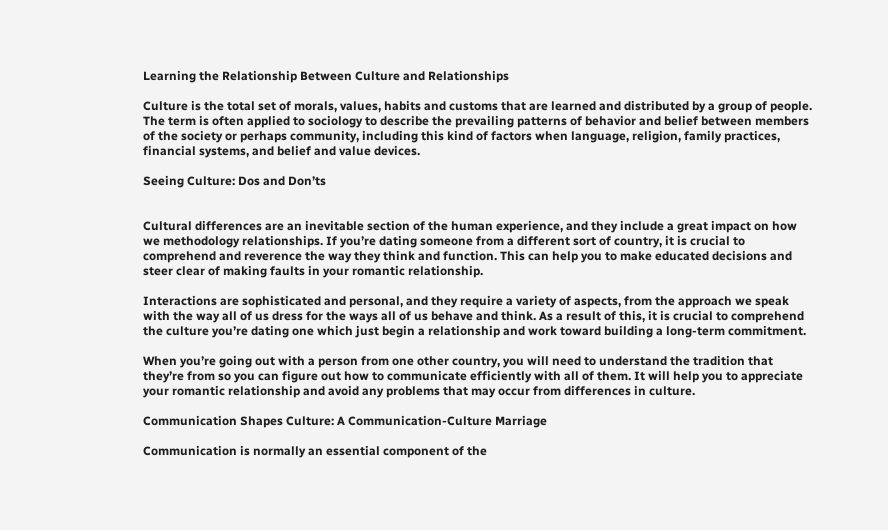Learning the Relationship Between Culture and Relationships

Culture is the total set of morals, values, habits and customs that are learned and distributed by a group of people. The term is often applied to sociology to describe the prevailing patterns of behavior and belief between members of the society or perhaps community, including this kind of factors when language, religion, family practices, financial systems, and belief and value devices.

Seeing Culture: Dos and Don’ts


Cultural differences are an inevitable section of the human experience, and they include a great impact on how we methodology relationships. If you’re dating someone from a different sort of country, it is crucial to comprehend and reverence the way they think and function. This can help you to make educated decisions and steer clear of making faults in your romantic relationship.

Interactions are sophisticated and personal, and they require a variety of aspects, from the approach we speak with the way all of us dress for the ways all of us behave and think. As a result of this, it is crucial to comprehend the culture you’re dating one which just begin a relationship and work toward building a long-term commitment.

When you’re going out with a person from one other country, you will need to understand the tradition that they’re from so you can figure out how to communicate efficiently with all of them. It will help you to appreciate your romantic relationship and avoid any problems that may occur from differences in culture.

Communication Shapes Culture: A Communication-Culture Marriage

Communication is normally an essential component of the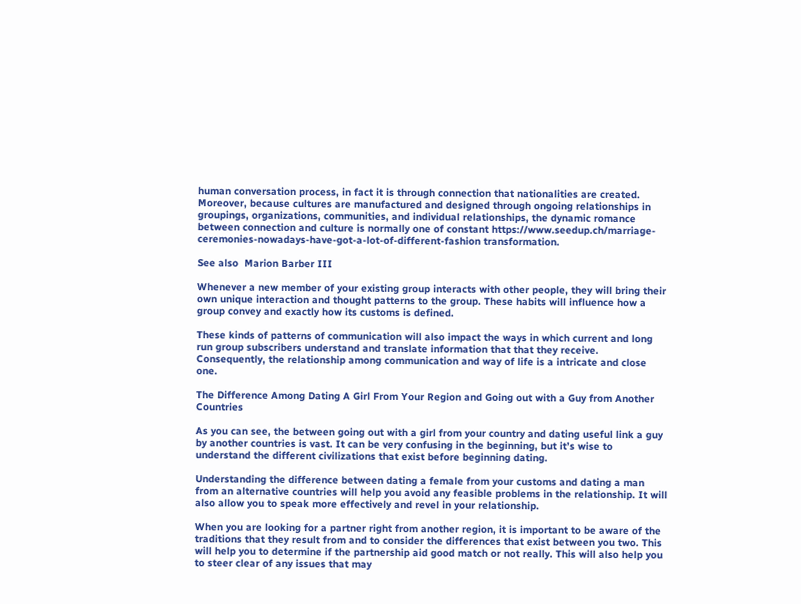human conversation process, in fact it is through connection that nationalities are created. Moreover, because cultures are manufactured and designed through ongoing relationships in groupings, organizations, communities, and individual relationships, the dynamic romance between connection and culture is normally one of constant https://www.seedup.ch/marriage-ceremonies-nowadays-have-got-a-lot-of-different-fashion transformation.

See also  Marion Barber III

Whenever a new member of your existing group interacts with other people, they will bring their own unique interaction and thought patterns to the group. These habits will influence how a group convey and exactly how its customs is defined.

These kinds of patterns of communication will also impact the ways in which current and long run group subscribers understand and translate information that that they receive. Consequently, the relationship among communication and way of life is a intricate and close one.

The Difference Among Dating A Girl From Your Region and Going out with a Guy from Another Countries

As you can see, the between going out with a girl from your country and dating useful link a guy by another countries is vast. It can be very confusing in the beginning, but it’s wise to understand the different civilizations that exist before beginning dating.

Understanding the difference between dating a female from your customs and dating a man from an alternative countries will help you avoid any feasible problems in the relationship. It will also allow you to speak more effectively and revel in your relationship.

When you are looking for a partner right from another region, it is important to be aware of the traditions that they result from and to consider the differences that exist between you two. This will help you to determine if the partnership aid good match or not really. This will also help you to steer clear of any issues that may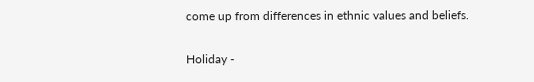come up from differences in ethnic values and beliefs.

Holiday -